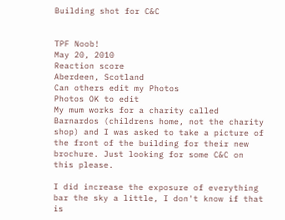Building shot for C&C


TPF Noob!
May 20, 2010
Reaction score
Aberdeen, Scotland
Can others edit my Photos
Photos OK to edit
My mum works for a charity called Barnardos (childrens home, not the charity shop) and I was asked to take a picture of the front of the building for their new brochure. Just looking for some C&C on this please.

I did increase the exposure of everything bar the sky a little, I don't know if that is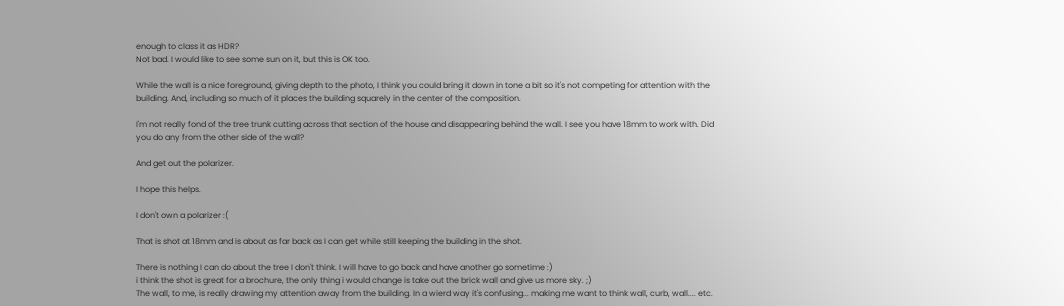enough to class it as HDR?
Not bad. I would like to see some sun on it, but this is OK too.

While the wall is a nice foreground, giving depth to the photo, I think you could bring it down in tone a bit so it's not competing for attention with the building. And, including so much of it places the building squarely in the center of the composition.

I'm not really fond of the tree trunk cutting across that section of the house and disappearing behind the wall. I see you have 18mm to work with. Did you do any from the other side of the wall?

And get out the polarizer.

I hope this helps.

I don't own a polarizer :(

That is shot at 18mm and is about as far back as I can get while still keeping the building in the shot.

There is nothing I can do about the tree I don't think. I will have to go back and have another go sometime :)
i think the shot is great for a brochure, the only thing i would change is take out the brick wall and give us more sky. ;)
The wall, to me, is really drawing my attention away from the building. In a wierd way it's confusing... making me want to think wall, curb, wall.... etc.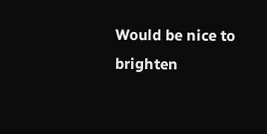Would be nice to brighten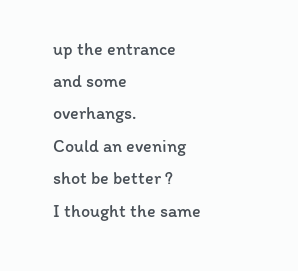up the entrance and some overhangs.
Could an evening shot be better ?
I thought the same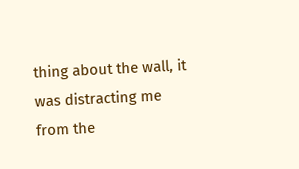thing about the wall, it was distracting me from the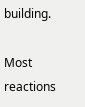building.

Most reactions